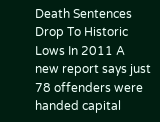Death Sentences Drop To Historic Lows In 2011 A new report says just 78 offenders were handed capital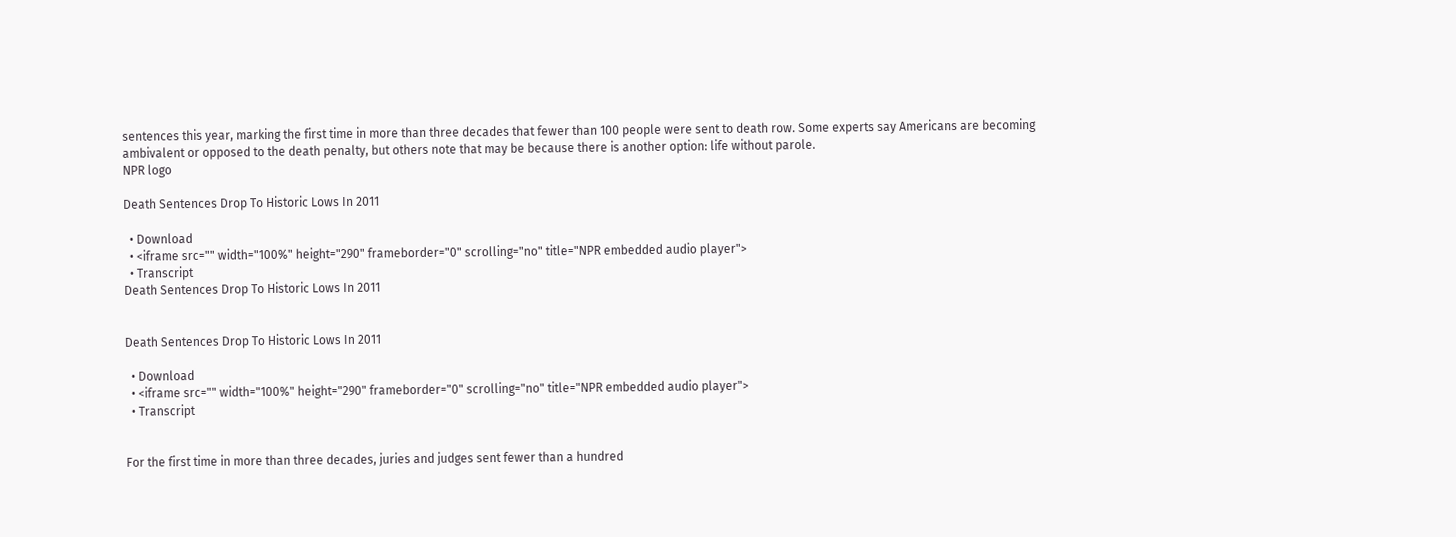sentences this year, marking the first time in more than three decades that fewer than 100 people were sent to death row. Some experts say Americans are becoming ambivalent or opposed to the death penalty, but others note that may be because there is another option: life without parole.
NPR logo

Death Sentences Drop To Historic Lows In 2011

  • Download
  • <iframe src="" width="100%" height="290" frameborder="0" scrolling="no" title="NPR embedded audio player">
  • Transcript
Death Sentences Drop To Historic Lows In 2011


Death Sentences Drop To Historic Lows In 2011

  • Download
  • <iframe src="" width="100%" height="290" frameborder="0" scrolling="no" title="NPR embedded audio player">
  • Transcript


For the first time in more than three decades, juries and judges sent fewer than a hundred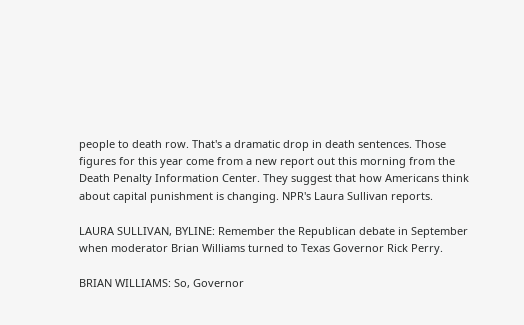people to death row. That's a dramatic drop in death sentences. Those figures for this year come from a new report out this morning from the Death Penalty Information Center. They suggest that how Americans think about capital punishment is changing. NPR's Laura Sullivan reports.

LAURA SULLIVAN, BYLINE: Remember the Republican debate in September when moderator Brian Williams turned to Texas Governor Rick Perry.

BRIAN WILLIAMS: So, Governor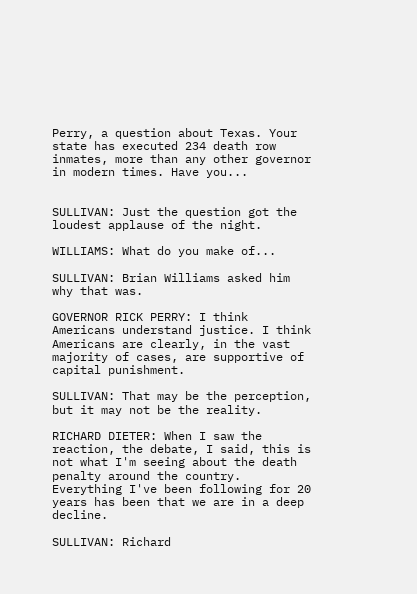Perry, a question about Texas. Your state has executed 234 death row inmates, more than any other governor in modern times. Have you...


SULLIVAN: Just the question got the loudest applause of the night.

WILLIAMS: What do you make of...

SULLIVAN: Brian Williams asked him why that was.

GOVERNOR RICK PERRY: I think Americans understand justice. I think Americans are clearly, in the vast majority of cases, are supportive of capital punishment.

SULLIVAN: That may be the perception, but it may not be the reality.

RICHARD DIETER: When I saw the reaction, the debate, I said, this is not what I'm seeing about the death penalty around the country. Everything I've been following for 20 years has been that we are in a deep decline.

SULLIVAN: Richard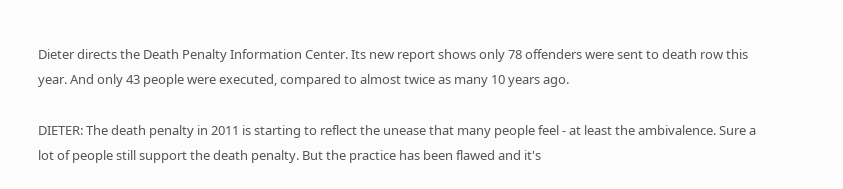Dieter directs the Death Penalty Information Center. Its new report shows only 78 offenders were sent to death row this year. And only 43 people were executed, compared to almost twice as many 10 years ago.

DIETER: The death penalty in 2011 is starting to reflect the unease that many people feel - at least the ambivalence. Sure a lot of people still support the death penalty. But the practice has been flawed and it's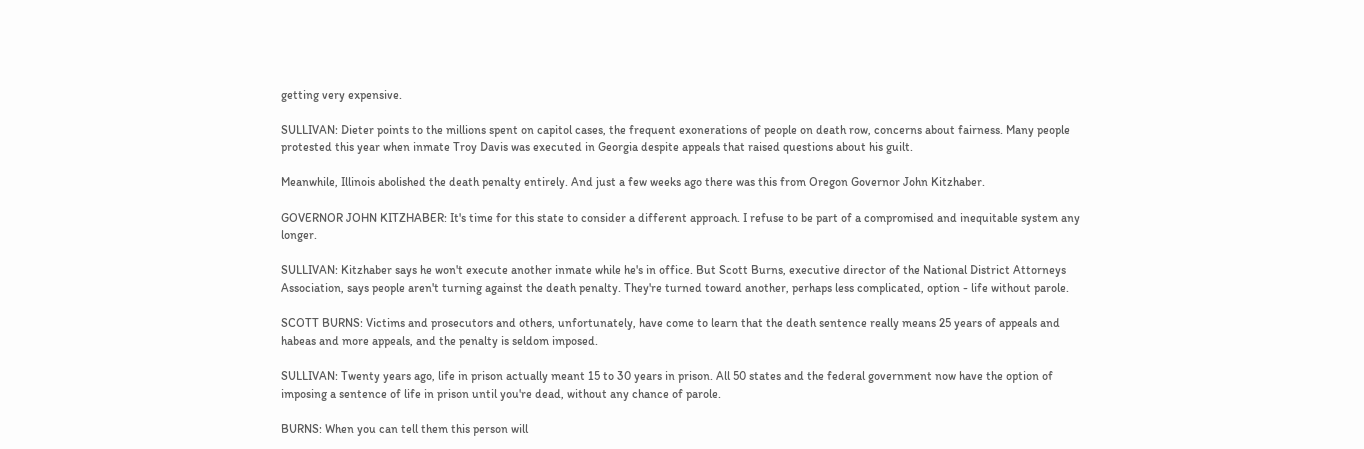getting very expensive.

SULLIVAN: Dieter points to the millions spent on capitol cases, the frequent exonerations of people on death row, concerns about fairness. Many people protested this year when inmate Troy Davis was executed in Georgia despite appeals that raised questions about his guilt.

Meanwhile, Illinois abolished the death penalty entirely. And just a few weeks ago there was this from Oregon Governor John Kitzhaber.

GOVERNOR JOHN KITZHABER: It's time for this state to consider a different approach. I refuse to be part of a compromised and inequitable system any longer.

SULLIVAN: Kitzhaber says he won't execute another inmate while he's in office. But Scott Burns, executive director of the National District Attorneys Association, says people aren't turning against the death penalty. They're turned toward another, perhaps less complicated, option - life without parole.

SCOTT BURNS: Victims and prosecutors and others, unfortunately, have come to learn that the death sentence really means 25 years of appeals and habeas and more appeals, and the penalty is seldom imposed.

SULLIVAN: Twenty years ago, life in prison actually meant 15 to 30 years in prison. All 50 states and the federal government now have the option of imposing a sentence of life in prison until you're dead, without any chance of parole.

BURNS: When you can tell them this person will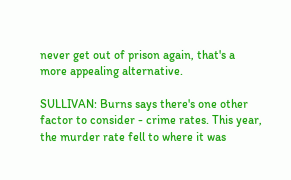never get out of prison again, that's a more appealing alternative.

SULLIVAN: Burns says there's one other factor to consider - crime rates. This year, the murder rate fell to where it was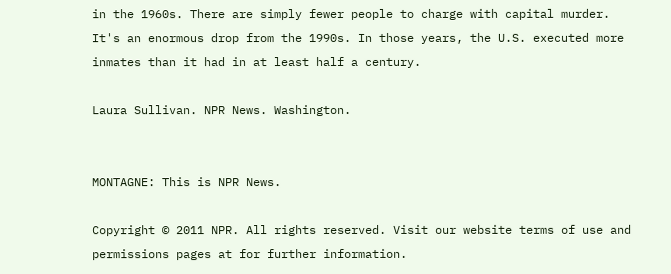in the 1960s. There are simply fewer people to charge with capital murder. It's an enormous drop from the 1990s. In those years, the U.S. executed more inmates than it had in at least half a century.

Laura Sullivan. NPR News. Washington.


MONTAGNE: This is NPR News.

Copyright © 2011 NPR. All rights reserved. Visit our website terms of use and permissions pages at for further information.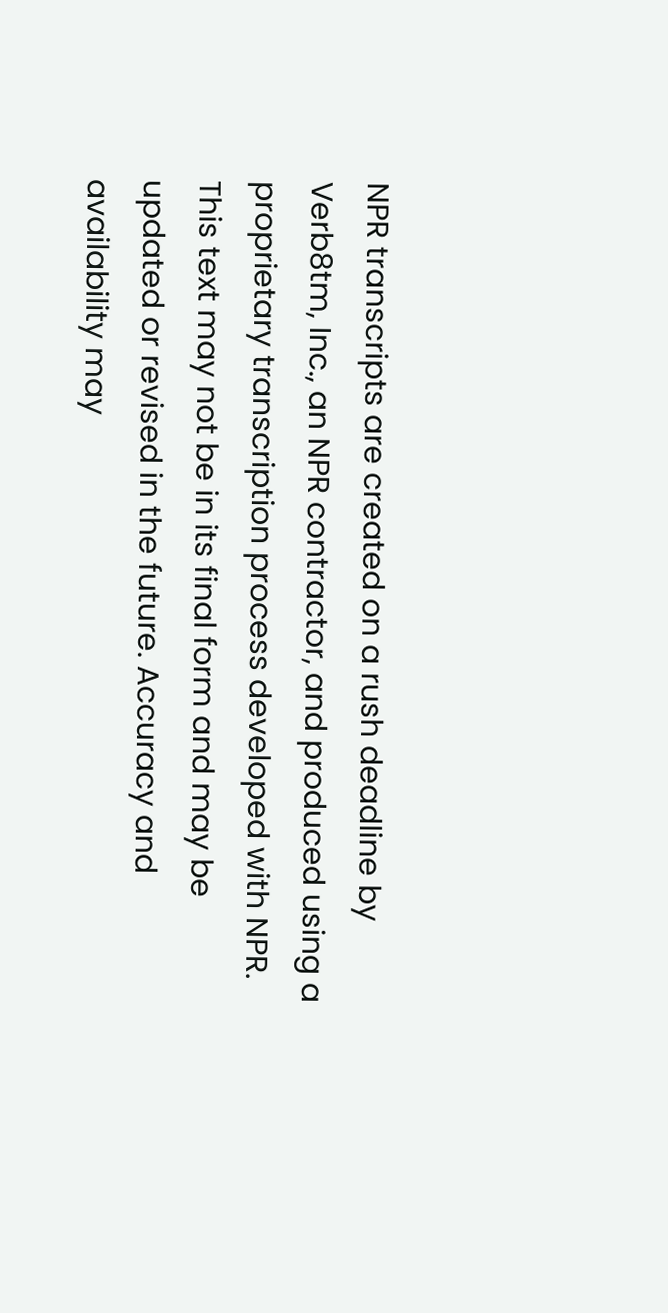NPR transcripts are created on a rush deadline by Verb8tm, Inc., an NPR contractor, and produced using a proprietary transcription process developed with NPR. This text may not be in its final form and may be updated or revised in the future. Accuracy and availability may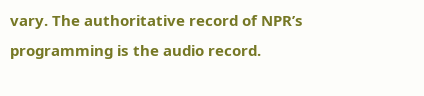vary. The authoritative record of NPR’s programming is the audio record.